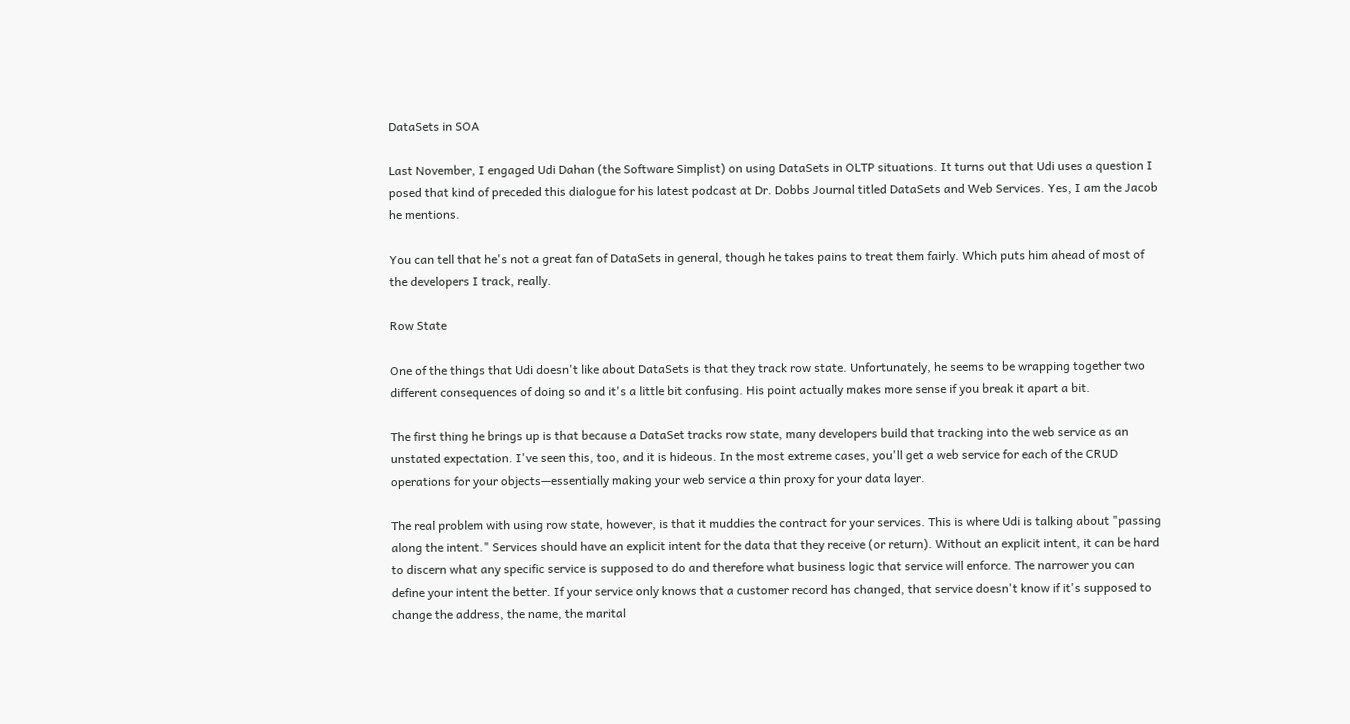DataSets in SOA

Last November, I engaged Udi Dahan (the Software Simplist) on using DataSets in OLTP situations. It turns out that Udi uses a question I posed that kind of preceded this dialogue for his latest podcast at Dr. Dobbs Journal titled DataSets and Web Services. Yes, I am the Jacob he mentions.

You can tell that he's not a great fan of DataSets in general, though he takes pains to treat them fairly. Which puts him ahead of most of the developers I track, really.

Row State

One of the things that Udi doesn't like about DataSets is that they track row state. Unfortunately, he seems to be wrapping together two different consequences of doing so and it's a little bit confusing. His point actually makes more sense if you break it apart a bit.

The first thing he brings up is that because a DataSet tracks row state, many developers build that tracking into the web service as an unstated expectation. I've seen this, too, and it is hideous. In the most extreme cases, you'll get a web service for each of the CRUD operations for your objects—essentially making your web service a thin proxy for your data layer.

The real problem with using row state, however, is that it muddies the contract for your services. This is where Udi is talking about "passing along the intent." Services should have an explicit intent for the data that they receive (or return). Without an explicit intent, it can be hard to discern what any specific service is supposed to do and therefore what business logic that service will enforce. The narrower you can define your intent the better. If your service only knows that a customer record has changed, that service doesn't know if it's supposed to change the address, the name, the marital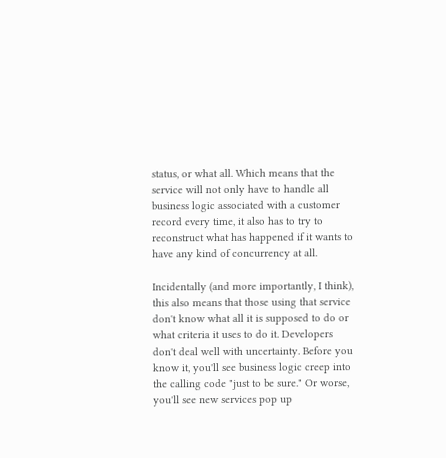status, or what all. Which means that the service will not only have to handle all business logic associated with a customer record every time, it also has to try to reconstruct what has happened if it wants to have any kind of concurrency at all.

Incidentally (and more importantly, I think), this also means that those using that service don't know what all it is supposed to do or what criteria it uses to do it. Developers don't deal well with uncertainty. Before you know it, you'll see business logic creep into the calling code "just to be sure." Or worse, you'll see new services pop up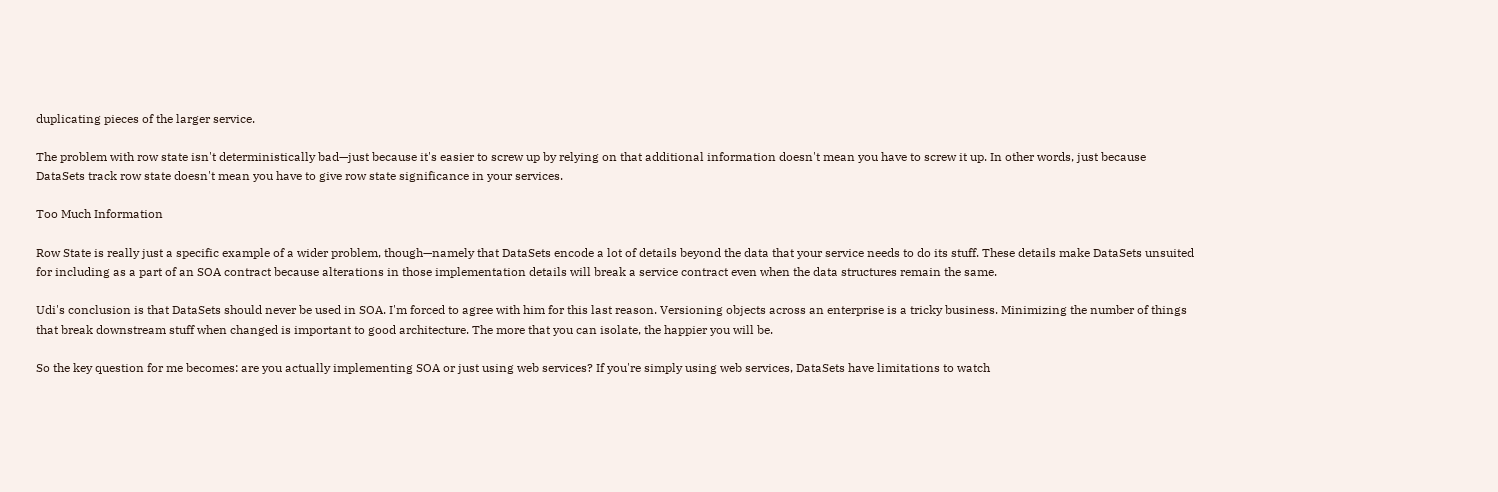duplicating pieces of the larger service.

The problem with row state isn't deterministically bad—just because it's easier to screw up by relying on that additional information doesn't mean you have to screw it up. In other words, just because DataSets track row state doesn't mean you have to give row state significance in your services.

Too Much Information

Row State is really just a specific example of a wider problem, though—namely that DataSets encode a lot of details beyond the data that your service needs to do its stuff. These details make DataSets unsuited for including as a part of an SOA contract because alterations in those implementation details will break a service contract even when the data structures remain the same.

Udi's conclusion is that DataSets should never be used in SOA. I'm forced to agree with him for this last reason. Versioning objects across an enterprise is a tricky business. Minimizing the number of things that break downstream stuff when changed is important to good architecture. The more that you can isolate, the happier you will be.

So the key question for me becomes: are you actually implementing SOA or just using web services? If you're simply using web services, DataSets have limitations to watch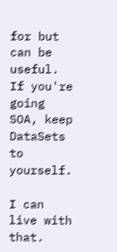for but can be useful. If you're going SOA, keep DataSets to yourself.

I can live with that.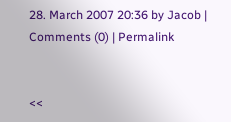28. March 2007 20:36 by Jacob | Comments (0) | Permalink


<<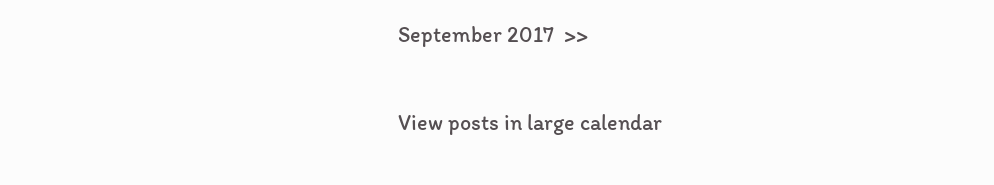September 2017  >>

View posts in large calendar